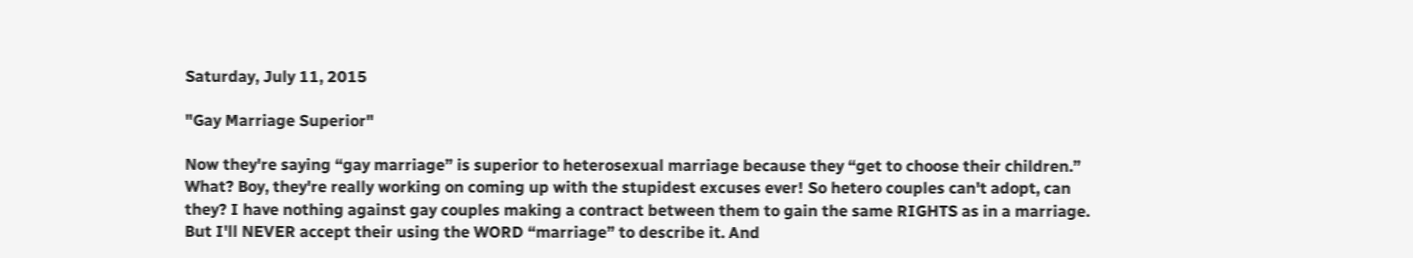Saturday, July 11, 2015

"Gay Marriage Superior"

Now they're saying “gay marriage” is superior to heterosexual marriage because they “get to choose their children.” What? Boy, they're really working on coming up with the stupidest excuses ever! So hetero couples can't adopt, can they? I have nothing against gay couples making a contract between them to gain the same RIGHTS as in a marriage. But I'll NEVER accept their using the WORD “marriage” to describe it. And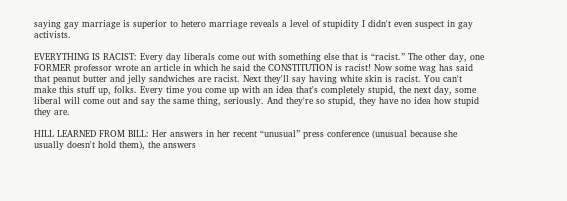saying gay marriage is superior to hetero marriage reveals a level of stupidity I didn't even suspect in gay activists.

EVERYTHING IS RACIST: Every day liberals come out with something else that is “racist.” The other day, one FORMER professor wrote an article in which he said the CONSTITUTION is racist! Now some wag has said that peanut butter and jelly sandwiches are racist. Next they'll say having white skin is racist. You can't make this stuff up, folks. Every time you come up with an idea that's completely stupid, the next day, some liberal will come out and say the same thing, seriously. And they're so stupid, they have no idea how stupid they are.

HILL LEARNED FROM BILL: Her answers in her recent “unusual” press conference (unusual because she usually doesn't hold them), the answers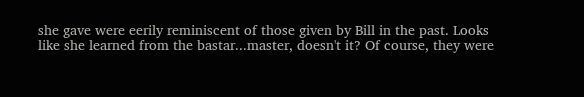she gave were eerily reminiscent of those given by Bill in the past. Looks like she learned from the bastar...master, doesn't it? Of course, they were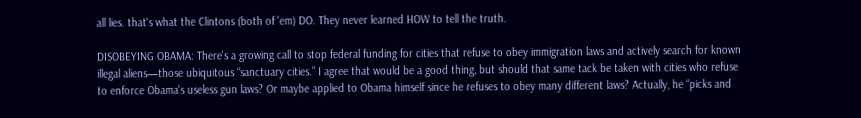all lies. that's what the Clintons (both of 'em) DO. They never learned HOW to tell the truth.

DISOBEYING OBAMA: There's a growing call to stop federal funding for cities that refuse to obey immigration laws and actively search for known illegal aliens—those ubiquitous “sanctuary cities.” I agree that would be a good thing, but should that same tack be taken with cities who refuse to enforce Obama's useless gun laws? Or maybe applied to Obama himself since he refuses to obey many different laws? Actually, he “picks and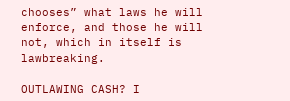chooses” what laws he will enforce, and those he will not, which in itself is lawbreaking.

OUTLAWING CASH? I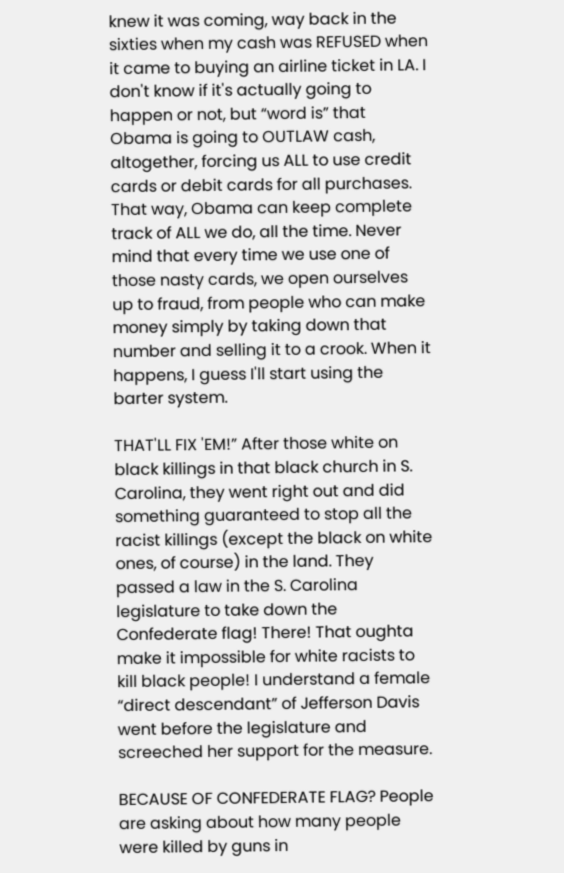knew it was coming, way back in the sixties when my cash was REFUSED when it came to buying an airline ticket in LA. I don't know if it's actually going to happen or not, but “word is” that Obama is going to OUTLAW cash, altogether, forcing us ALL to use credit cards or debit cards for all purchases. That way, Obama can keep complete track of ALL we do, all the time. Never mind that every time we use one of those nasty cards, we open ourselves up to fraud, from people who can make money simply by taking down that number and selling it to a crook. When it happens, I guess I'll start using the barter system.

THAT'LL FIX 'EM!” After those white on black killings in that black church in S. Carolina, they went right out and did something guaranteed to stop all the racist killings (except the black on white ones, of course) in the land. They passed a law in the S. Carolina legislature to take down the Confederate flag! There! That oughta make it impossible for white racists to kill black people! I understand a female “direct descendant” of Jefferson Davis went before the legislature and screeched her support for the measure.

BECAUSE OF CONFEDERATE FLAG? People are asking about how many people were killed by guns in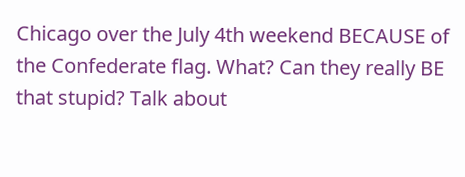Chicago over the July 4th weekend BECAUSE of the Confederate flag. What? Can they really BE that stupid? Talk about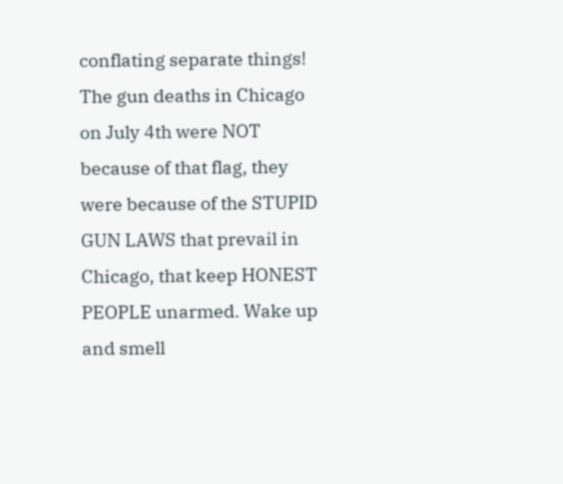conflating separate things! The gun deaths in Chicago on July 4th were NOT because of that flag, they were because of the STUPID GUN LAWS that prevail in Chicago, that keep HONEST PEOPLE unarmed. Wake up and smell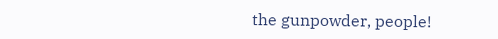the gunpowder, people!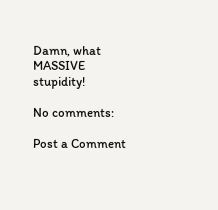Damn, what MASSIVE stupidity!

No comments:

Post a Comment